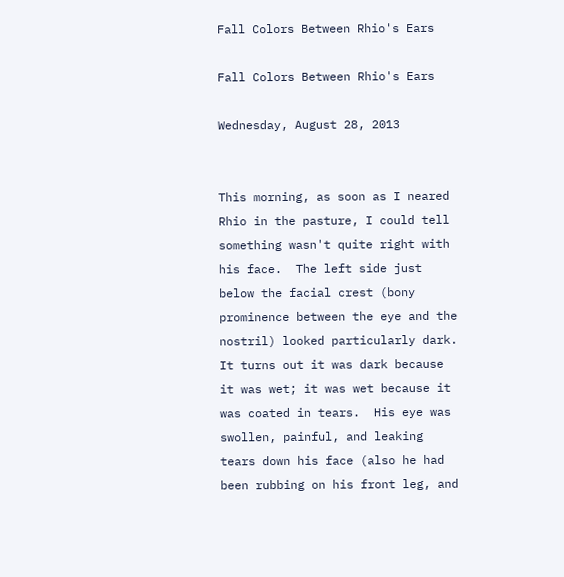Fall Colors Between Rhio's Ears

Fall Colors Between Rhio's Ears

Wednesday, August 28, 2013


This morning, as soon as I neared Rhio in the pasture, I could tell something wasn't quite right with his face.  The left side just below the facial crest (bony prominence between the eye and the nostril) looked particularly dark.  It turns out it was dark because it was wet; it was wet because it was coated in tears.  His eye was swollen, painful, and leaking tears down his face (also he had been rubbing on his front leg, and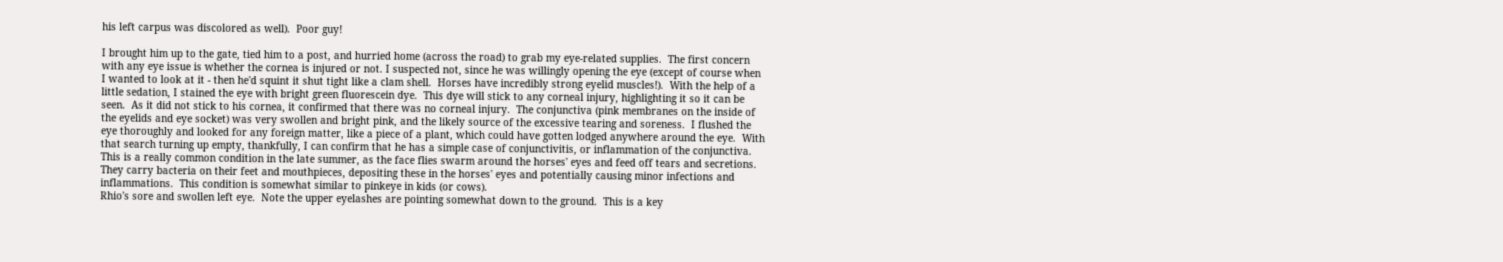his left carpus was discolored as well).  Poor guy!

I brought him up to the gate, tied him to a post, and hurried home (across the road) to grab my eye-related supplies.  The first concern with any eye issue is whether the cornea is injured or not. I suspected not, since he was willingly opening the eye (except of course when I wanted to look at it - then he'd squint it shut tight like a clam shell.  Horses have incredibly strong eyelid muscles!).  With the help of a little sedation, I stained the eye with bright green fluorescein dye.  This dye will stick to any corneal injury, highlighting it so it can be seen.  As it did not stick to his cornea, it confirmed that there was no corneal injury.  The conjunctiva (pink membranes on the inside of the eyelids and eye socket) was very swollen and bright pink, and the likely source of the excessive tearing and soreness.  I flushed the eye thoroughly and looked for any foreign matter, like a piece of a plant, which could have gotten lodged anywhere around the eye.  With that search turning up empty, thankfully, I can confirm that he has a simple case of conjunctivitis, or inflammation of the conjunctiva.  This is a really common condition in the late summer, as the face flies swarm around the horses' eyes and feed off tears and secretions.   They carry bacteria on their feet and mouthpieces, depositing these in the horses' eyes and potentially causing minor infections and inflammations.  This condition is somewhat similar to pinkeye in kids (or cows).
Rhio's sore and swollen left eye.  Note the upper eyelashes are pointing somewhat down to the ground.  This is a key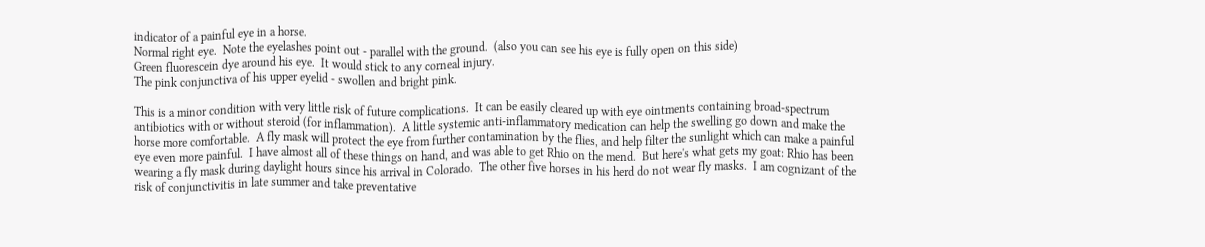indicator of a painful eye in a horse.
Normal right eye.  Note the eyelashes point out - parallel with the ground.  (also you can see his eye is fully open on this side)
Green fluorescein dye around his eye.  It would stick to any corneal injury.
The pink conjunctiva of his upper eyelid - swollen and bright pink.

This is a minor condition with very little risk of future complications.  It can be easily cleared up with eye ointments containing broad-spectrum antibiotics with or without steroid (for inflammation).  A little systemic anti-inflammatory medication can help the swelling go down and make the horse more comfortable.  A fly mask will protect the eye from further contamination by the flies, and help filter the sunlight which can make a painful eye even more painful.  I have almost all of these things on hand, and was able to get Rhio on the mend.  But here's what gets my goat: Rhio has been wearing a fly mask during daylight hours since his arrival in Colorado.  The other five horses in his herd do not wear fly masks.  I am cognizant of the risk of conjunctivitis in late summer and take preventative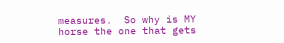measures.  So why is MY horse the one that gets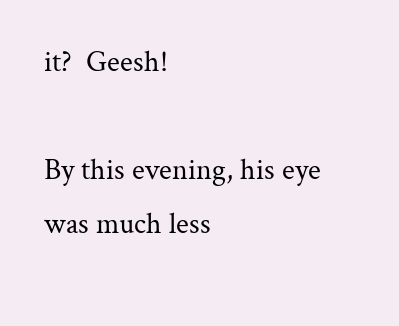it?  Geesh!

By this evening, his eye was much less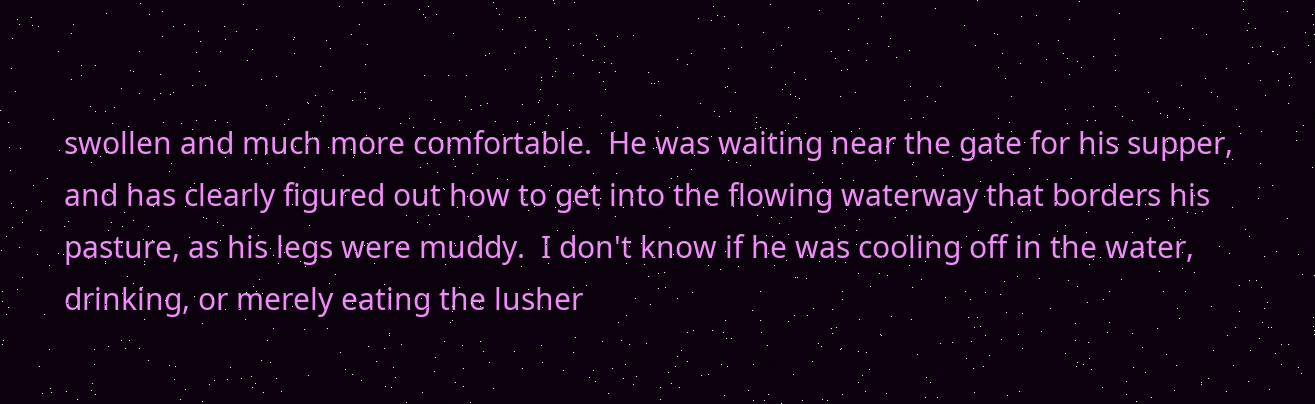swollen and much more comfortable.  He was waiting near the gate for his supper, and has clearly figured out how to get into the flowing waterway that borders his pasture, as his legs were muddy.  I don't know if he was cooling off in the water, drinking, or merely eating the lusher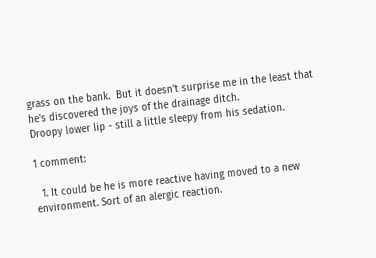grass on the bank.  But it doesn't surprise me in the least that he's discovered the joys of the drainage ditch.
Droopy lower lip - still a little sleepy from his sedation.

1 comment:

  1. It could be he is more reactive having moved to a new environment. Sort of an alergic reaction.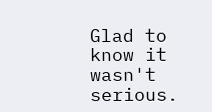Glad to know it wasn't serious.